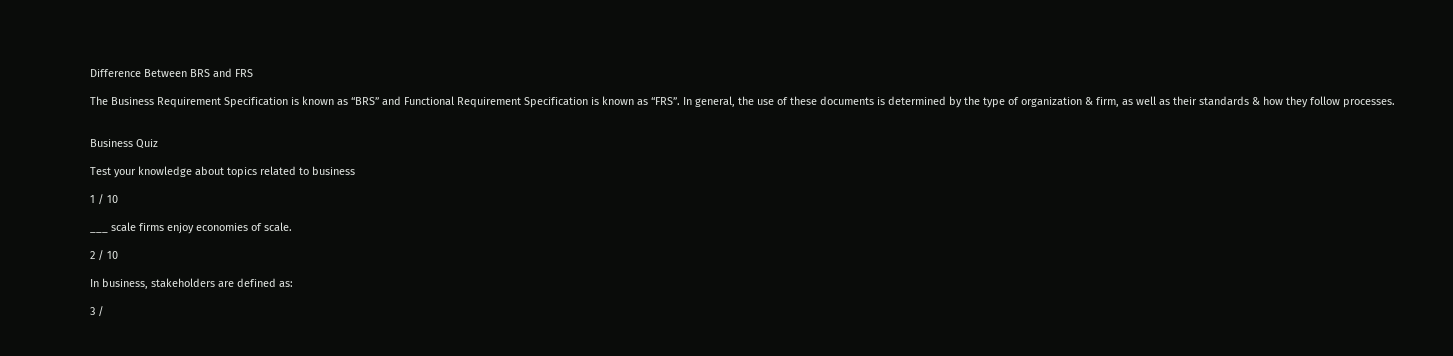Difference Between BRS and FRS

The Business Requirement Specification is known as “BRS” and Functional Requirement Specification is known as “FRS”. In general, the use of these documents is determined by the type of organization & firm, as well as their standards & how they follow processes.


Business Quiz

Test your knowledge about topics related to business

1 / 10

___ scale firms enjoy economies of scale.

2 / 10

In business, stakeholders are defined as:

3 /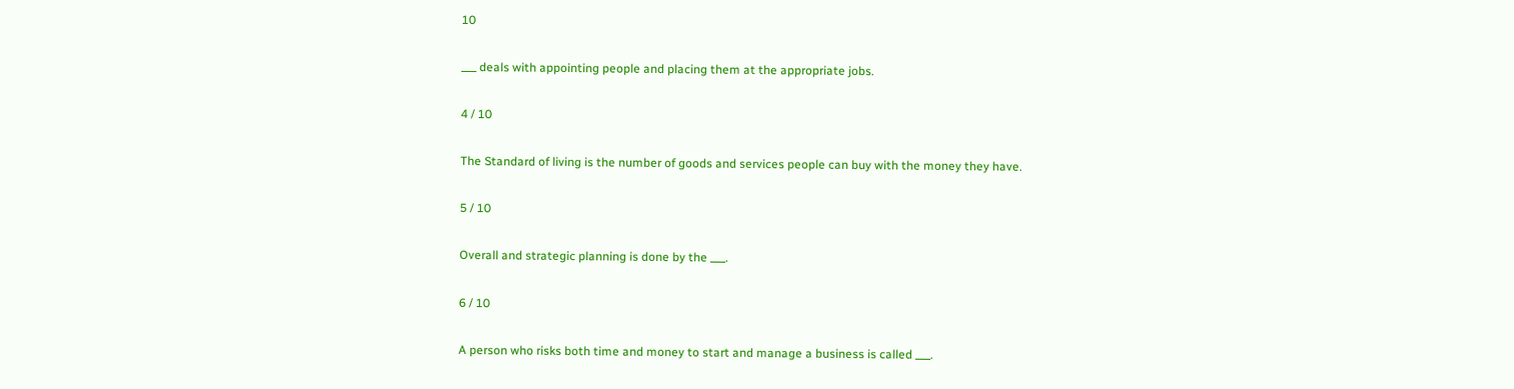10

___ deals with appointing people and placing them at the appropriate jobs.

4 / 10

The Standard of living is the number of goods and services people can buy with the money they have.

5 / 10

Overall and strategic planning is done by the ___.

6 / 10

A person who risks both time and money to start and manage a business is called ___.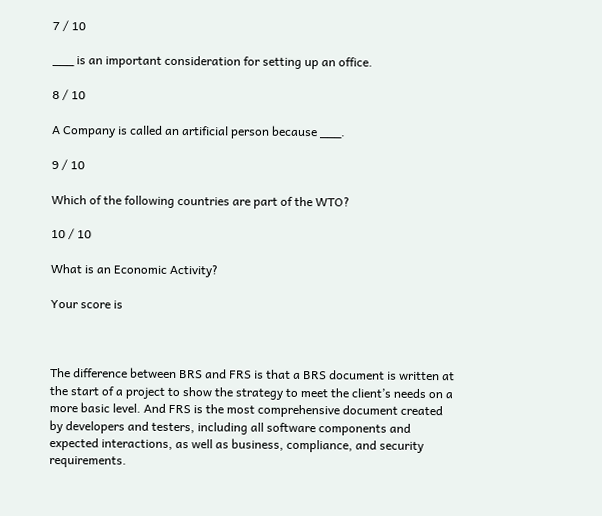7 / 10

___ is an important consideration for setting up an office.

8 / 10

A Company is called an artificial person because ___.

9 / 10

Which of the following countries are part of the WTO?

10 / 10

What is an Economic Activity?

Your score is



The difference between BRS and FRS is that a BRS document is written at the start of a project to show the strategy to meet the client’s needs on a more basic level. And FRS is the most comprehensive document created by developers and testers, including all software components and expected interactions, as well as business, compliance, and security requirements.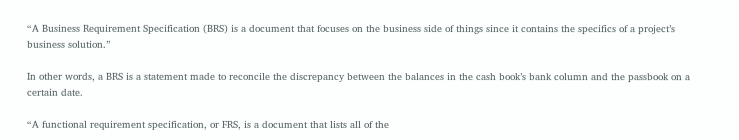“A Business Requirement Specification (BRS) is a document that focuses on the business side of things since it contains the specifics of a project’s business solution.”

In other words, a BRS is a statement made to reconcile the discrepancy between the balances in the cash book’s bank column and the passbook on a certain date.

“A functional requirement specification, or FRS, is a document that lists all of the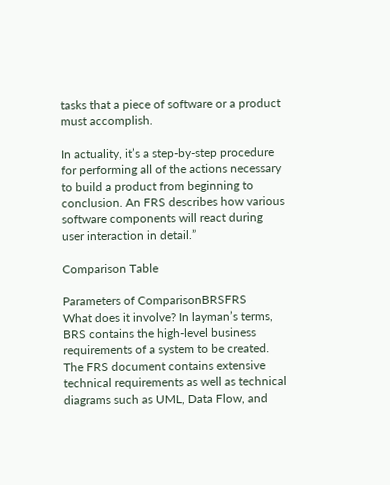tasks that a piece of software or a product must accomplish.

In actuality, it’s a step-by-step procedure for performing all of the actions necessary to build a product from beginning to conclusion. An FRS describes how various software components will react during user interaction in detail.”

Comparison Table

Parameters of ComparisonBRSFRS
What does it involve? In layman’s terms, BRS contains the high-level business requirements of a system to be created. The FRS document contains extensive technical requirements as well as technical diagrams such as UML, Data Flow, and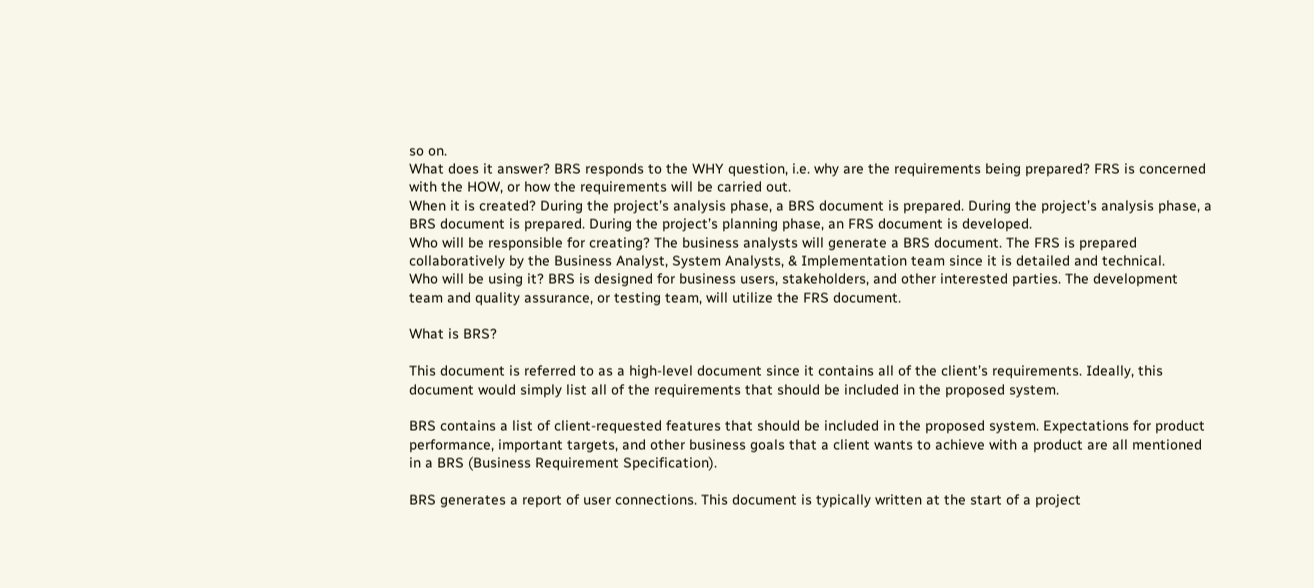so on.
What does it answer? BRS responds to the WHY question, i.e. why are the requirements being prepared? FRS is concerned with the HOW, or how the requirements will be carried out.
When it is created? During the project’s analysis phase, a BRS document is prepared. During the project’s analysis phase, a BRS document is prepared. During the project’s planning phase, an FRS document is developed.
Who will be responsible for creating? The business analysts will generate a BRS document. The FRS is prepared collaboratively by the Business Analyst, System Analysts, & Implementation team since it is detailed and technical.
Who will be using it? BRS is designed for business users, stakeholders, and other interested parties. The development team and quality assurance, or testing team, will utilize the FRS document.

What is BRS?

This document is referred to as a high-level document since it contains all of the client’s requirements. Ideally, this document would simply list all of the requirements that should be included in the proposed system.

BRS contains a list of client-requested features that should be included in the proposed system. Expectations for product performance, important targets, and other business goals that a client wants to achieve with a product are all mentioned in a BRS (Business Requirement Specification).

BRS generates a report of user connections. This document is typically written at the start of a project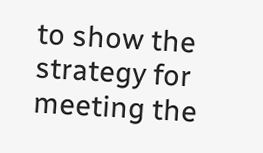to show the strategy for meeting the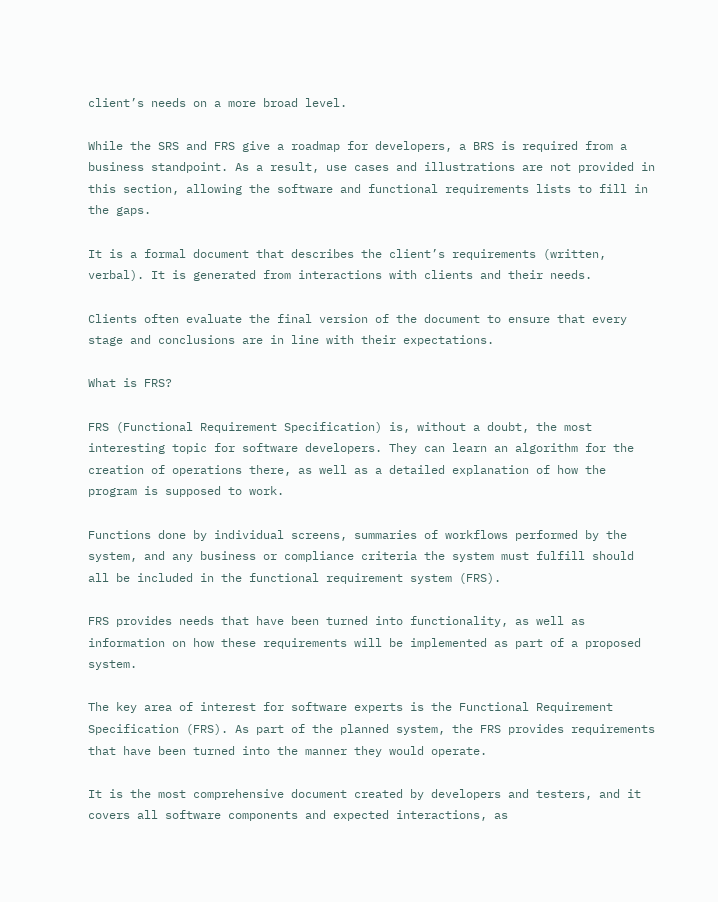client’s needs on a more broad level.

While the SRS and FRS give a roadmap for developers, a BRS is required from a business standpoint. As a result, use cases and illustrations are not provided in this section, allowing the software and functional requirements lists to fill in the gaps.

It is a formal document that describes the client’s requirements (written, verbal). It is generated from interactions with clients and their needs.

Clients often evaluate the final version of the document to ensure that every stage and conclusions are in line with their expectations.

What is FRS?

FRS (Functional Requirement Specification) is, without a doubt, the most interesting topic for software developers. They can learn an algorithm for the creation of operations there, as well as a detailed explanation of how the program is supposed to work.

Functions done by individual screens, summaries of workflows performed by the system, and any business or compliance criteria the system must fulfill should all be included in the functional requirement system (FRS).

FRS provides needs that have been turned into functionality, as well as information on how these requirements will be implemented as part of a proposed system.

The key area of interest for software experts is the Functional Requirement Specification (FRS). As part of the planned system, the FRS provides requirements that have been turned into the manner they would operate.

It is the most comprehensive document created by developers and testers, and it covers all software components and expected interactions, as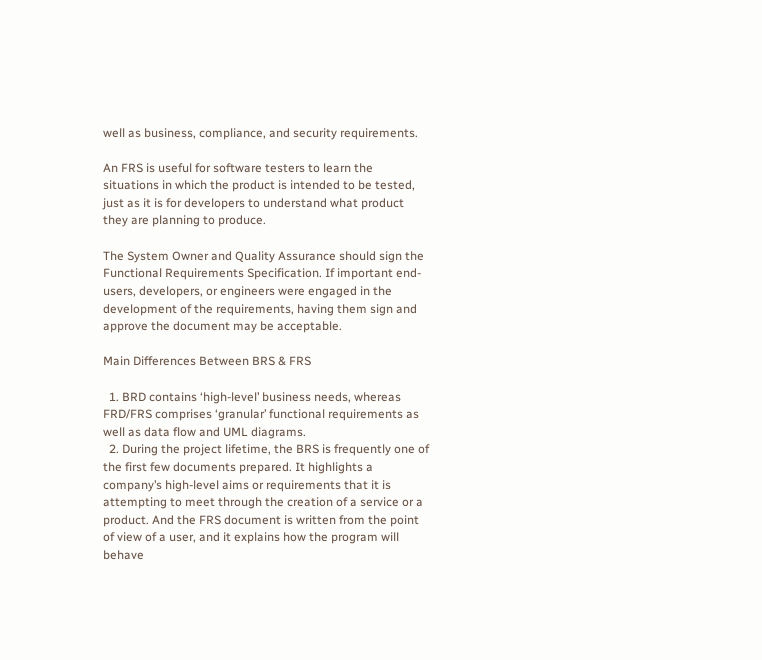well as business, compliance, and security requirements.

An FRS is useful for software testers to learn the situations in which the product is intended to be tested, just as it is for developers to understand what product they are planning to produce.

The System Owner and Quality Assurance should sign the Functional Requirements Specification. If important end-users, developers, or engineers were engaged in the development of the requirements, having them sign and approve the document may be acceptable.

Main Differences Between BRS & FRS

  1. BRD contains ‘high-level’ business needs, whereas FRD/FRS comprises ‘granular’ functional requirements as well as data flow and UML diagrams.
  2. During the project lifetime, the BRS is frequently one of the first few documents prepared. It highlights a company’s high-level aims or requirements that it is attempting to meet through the creation of a service or a product. And the FRS document is written from the point of view of a user, and it explains how the program will behave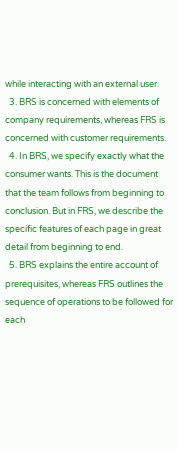while interacting with an external user.
  3. BRS is concerned with elements of company requirements, whereas FRS is concerned with customer requirements.
  4. In BRS, we specify exactly what the consumer wants. This is the document that the team follows from beginning to conclusion. But in FRS, we describe the specific features of each page in great detail from beginning to end.
  5. BRS explains the entire account of prerequisites, whereas FRS outlines the sequence of operations to be followed for each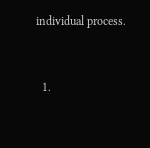individual process.


  1.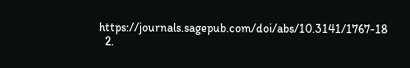https://journals.sagepub.com/doi/abs/10.3141/1767-18
  2.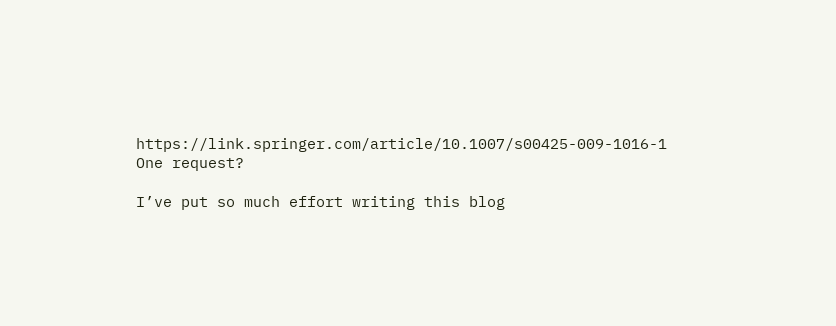https://link.springer.com/article/10.1007/s00425-009-1016-1
One request?

I’ve put so much effort writing this blog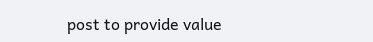post to provide value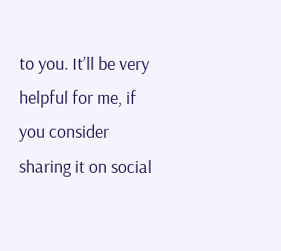to you. It’ll be very helpful for me, if you consider sharing it on social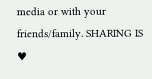media or with your friends/family. SHARING IS ♥